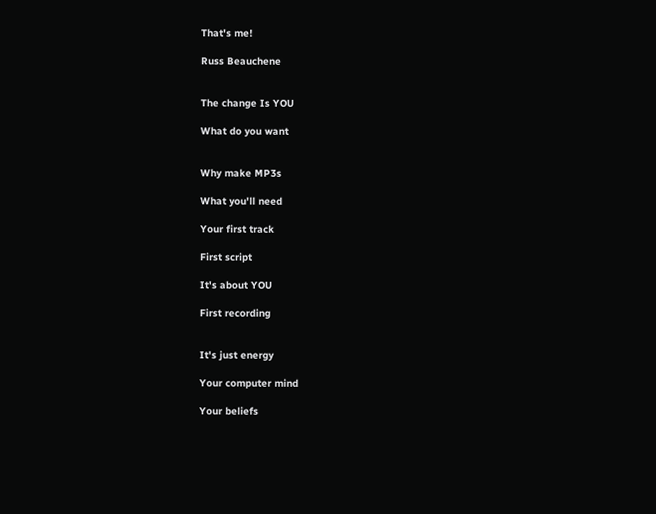That's me!

Russ Beauchene


The change Is YOU

What do you want


Why make MP3s

What you'll need

Your first track

First script

It's about YOU

First recording


It's just energy

Your computer mind

Your beliefs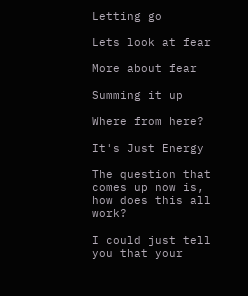Letting go

Lets look at fear

More about fear

Summing it up

Where from here?

It's Just Energy

The question that comes up now is, how does this all work?

I could just tell you that your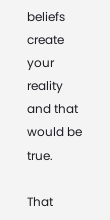beliefs create your reality and that would be true.

That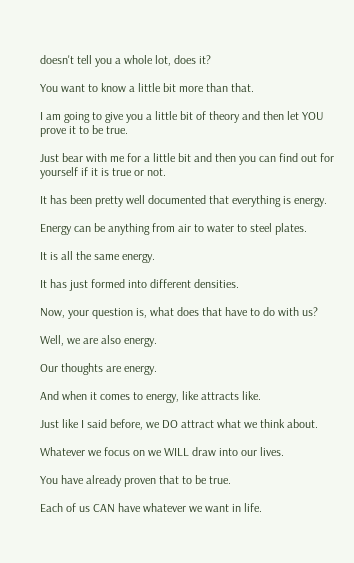doesn't tell you a whole lot, does it?

You want to know a little bit more than that.

I am going to give you a little bit of theory and then let YOU prove it to be true.

Just bear with me for a little bit and then you can find out for yourself if it is true or not.

It has been pretty well documented that everything is energy.

Energy can be anything from air to water to steel plates.

It is all the same energy.

It has just formed into different densities.

Now, your question is, what does that have to do with us?

Well, we are also energy.

Our thoughts are energy.

And when it comes to energy, like attracts like.

Just like I said before, we DO attract what we think about.

Whatever we focus on we WILL draw into our lives.

You have already proven that to be true.

Each of us CAN have whatever we want in life.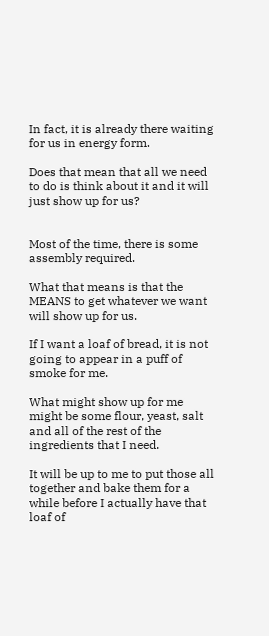In fact, it is already there waiting for us in energy form.

Does that mean that all we need to do is think about it and it will just show up for us?


Most of the time, there is some assembly required.

What that means is that the MEANS to get whatever we want will show up for us.

If I want a loaf of bread, it is not going to appear in a puff of smoke for me.

What might show up for me might be some flour, yeast, salt and all of the rest of the ingredients that I need.

It will be up to me to put those all together and bake them for a while before I actually have that loaf of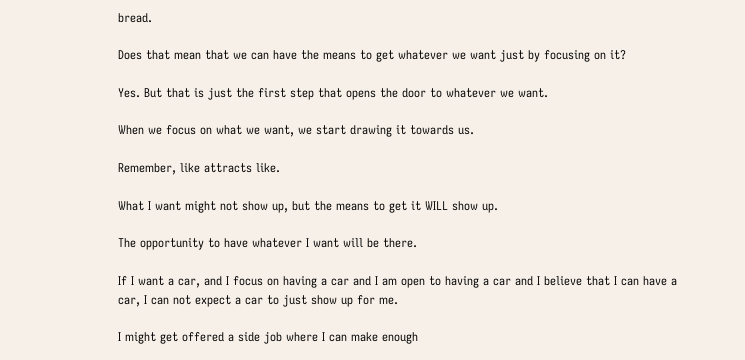bread.

Does that mean that we can have the means to get whatever we want just by focusing on it?

Yes. But that is just the first step that opens the door to whatever we want.

When we focus on what we want, we start drawing it towards us.

Remember, like attracts like.

What I want might not show up, but the means to get it WILL show up.

The opportunity to have whatever I want will be there.

If I want a car, and I focus on having a car and I am open to having a car and I believe that I can have a car, I can not expect a car to just show up for me.

I might get offered a side job where I can make enough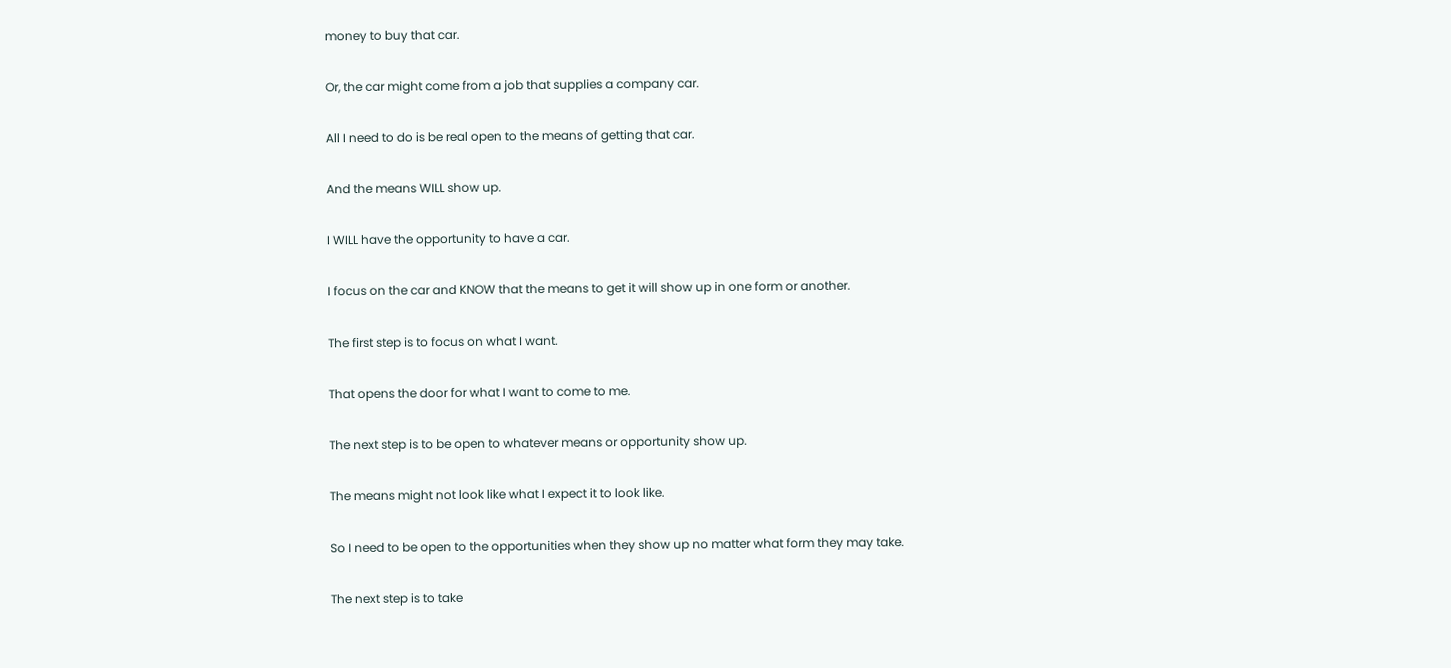money to buy that car.

Or, the car might come from a job that supplies a company car.

All I need to do is be real open to the means of getting that car.

And the means WILL show up.

I WILL have the opportunity to have a car.

I focus on the car and KNOW that the means to get it will show up in one form or another.

The first step is to focus on what I want.

That opens the door for what I want to come to me.

The next step is to be open to whatever means or opportunity show up.

The means might not look like what I expect it to look like.

So I need to be open to the opportunities when they show up no matter what form they may take.

The next step is to take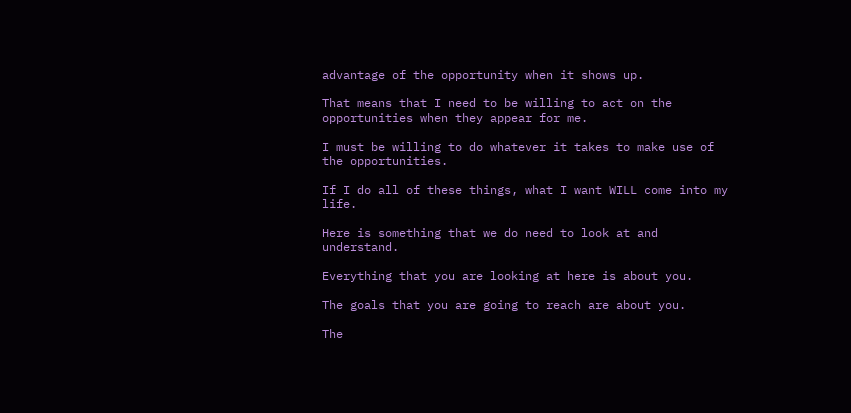advantage of the opportunity when it shows up.

That means that I need to be willing to act on the opportunities when they appear for me.

I must be willing to do whatever it takes to make use of the opportunities.

If I do all of these things, what I want WILL come into my life.

Here is something that we do need to look at and understand.

Everything that you are looking at here is about you.

The goals that you are going to reach are about you.

The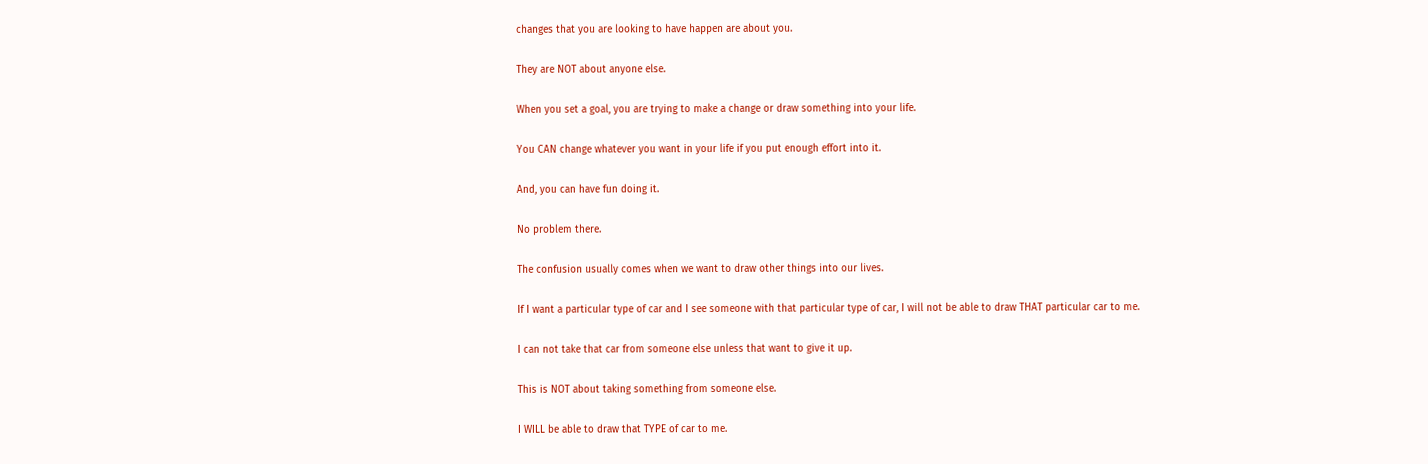changes that you are looking to have happen are about you.

They are NOT about anyone else.

When you set a goal, you are trying to make a change or draw something into your life.

You CAN change whatever you want in your life if you put enough effort into it.

And, you can have fun doing it.

No problem there.

The confusion usually comes when we want to draw other things into our lives.

If I want a particular type of car and I see someone with that particular type of car, I will not be able to draw THAT particular car to me.

I can not take that car from someone else unless that want to give it up.

This is NOT about taking something from someone else.

I WILL be able to draw that TYPE of car to me.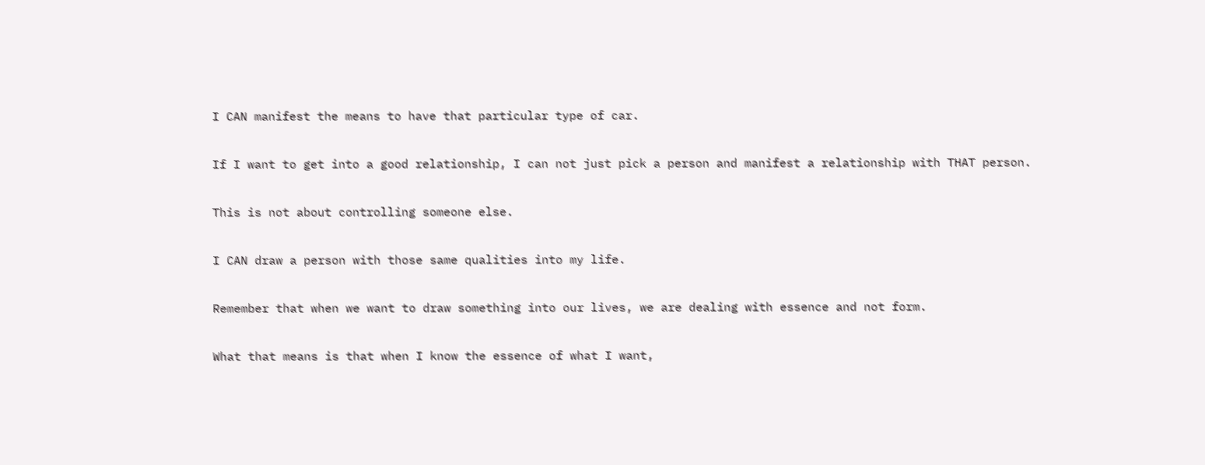I CAN manifest the means to have that particular type of car.

If I want to get into a good relationship, I can not just pick a person and manifest a relationship with THAT person.

This is not about controlling someone else.

I CAN draw a person with those same qualities into my life.

Remember that when we want to draw something into our lives, we are dealing with essence and not form.

What that means is that when I know the essence of what I want,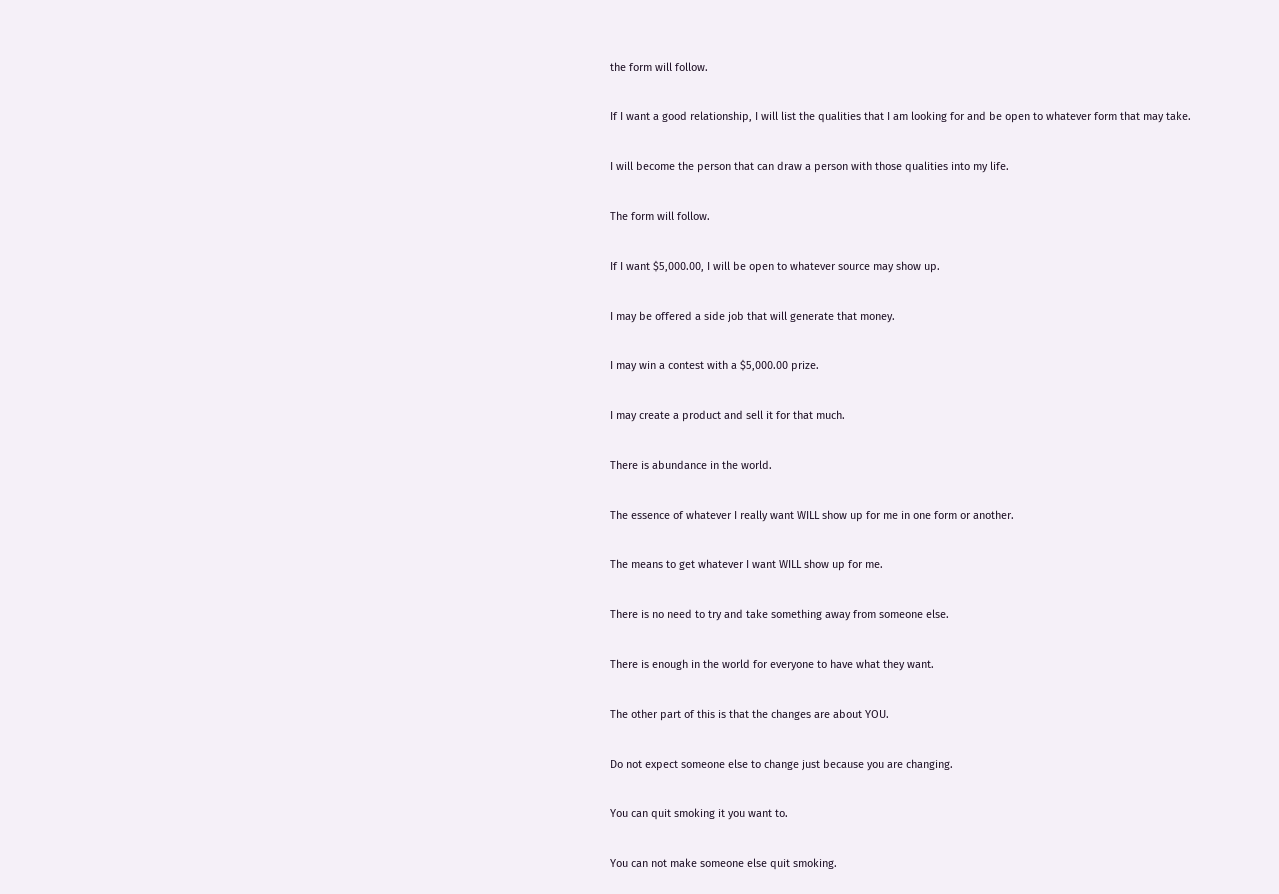the form will follow.

If I want a good relationship, I will list the qualities that I am looking for and be open to whatever form that may take.

I will become the person that can draw a person with those qualities into my life.

The form will follow.

If I want $5,000.00, I will be open to whatever source may show up.

I may be offered a side job that will generate that money.

I may win a contest with a $5,000.00 prize.

I may create a product and sell it for that much.

There is abundance in the world.

The essence of whatever I really want WILL show up for me in one form or another.

The means to get whatever I want WILL show up for me.

There is no need to try and take something away from someone else.

There is enough in the world for everyone to have what they want.

The other part of this is that the changes are about YOU.

Do not expect someone else to change just because you are changing.

You can quit smoking it you want to.

You can not make someone else quit smoking.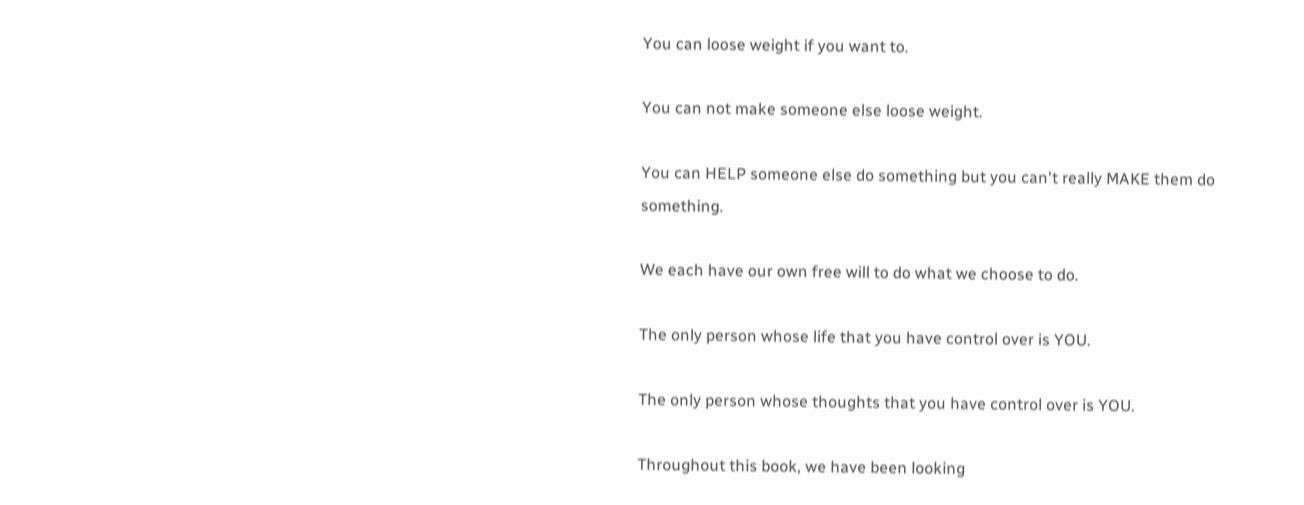You can loose weight if you want to.

You can not make someone else loose weight.

You can HELP someone else do something but you can't really MAKE them do something.

We each have our own free will to do what we choose to do.

The only person whose life that you have control over is YOU.

The only person whose thoughts that you have control over is YOU.

Throughout this book, we have been looking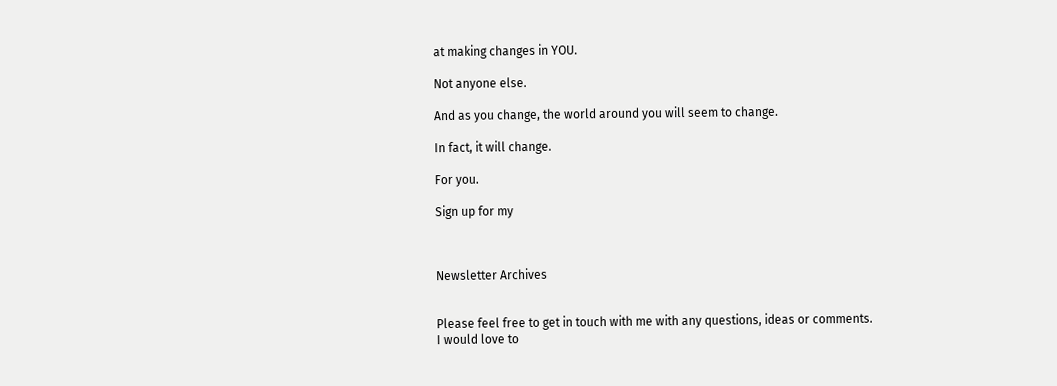at making changes in YOU.

Not anyone else.

And as you change, the world around you will seem to change.

In fact, it will change.

For you.

Sign up for my



Newsletter Archives


Please feel free to get in touch with me with any questions, ideas or comments.
I would love to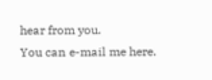hear from you.
You can e-mail me here.